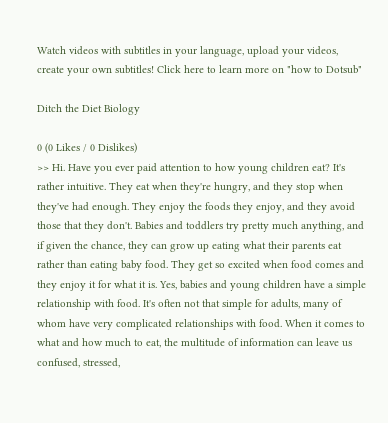Watch videos with subtitles in your language, upload your videos, create your own subtitles! Click here to learn more on "how to Dotsub"

Ditch the Diet Biology

0 (0 Likes / 0 Dislikes)
>> Hi. Have you ever paid attention to how young children eat? It's rather intuitive. They eat when they're hungry, and they stop when they've had enough. They enjoy the foods they enjoy, and they avoid those that they don't. Babies and toddlers try pretty much anything, and if given the chance, they can grow up eating what their parents eat rather than eating baby food. They get so excited when food comes and they enjoy it for what it is. Yes, babies and young children have a simple relationship with food. It's often not that simple for adults, many of whom have very complicated relationships with food. When it comes to what and how much to eat, the multitude of information can leave us confused, stressed,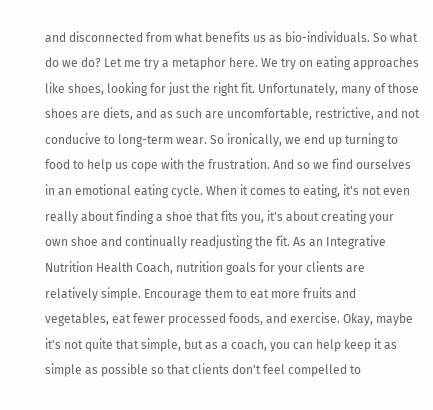and disconnected from what benefits us as bio-individuals. So what do we do? Let me try a metaphor here. We try on eating approaches like shoes, looking for just the right fit. Unfortunately, many of those shoes are diets, and as such are uncomfortable, restrictive, and not conducive to long-term wear. So ironically, we end up turning to food to help us cope with the frustration. And so we find ourselves in an emotional eating cycle. When it comes to eating, it's not even really about finding a shoe that fits you, it's about creating your own shoe and continually readjusting the fit. As an Integrative Nutrition Health Coach, nutrition goals for your clients are relatively simple. Encourage them to eat more fruits and vegetables, eat fewer processed foods, and exercise. Okay, maybe it's not quite that simple, but as a coach, you can help keep it as simple as possible so that clients don't feel compelled to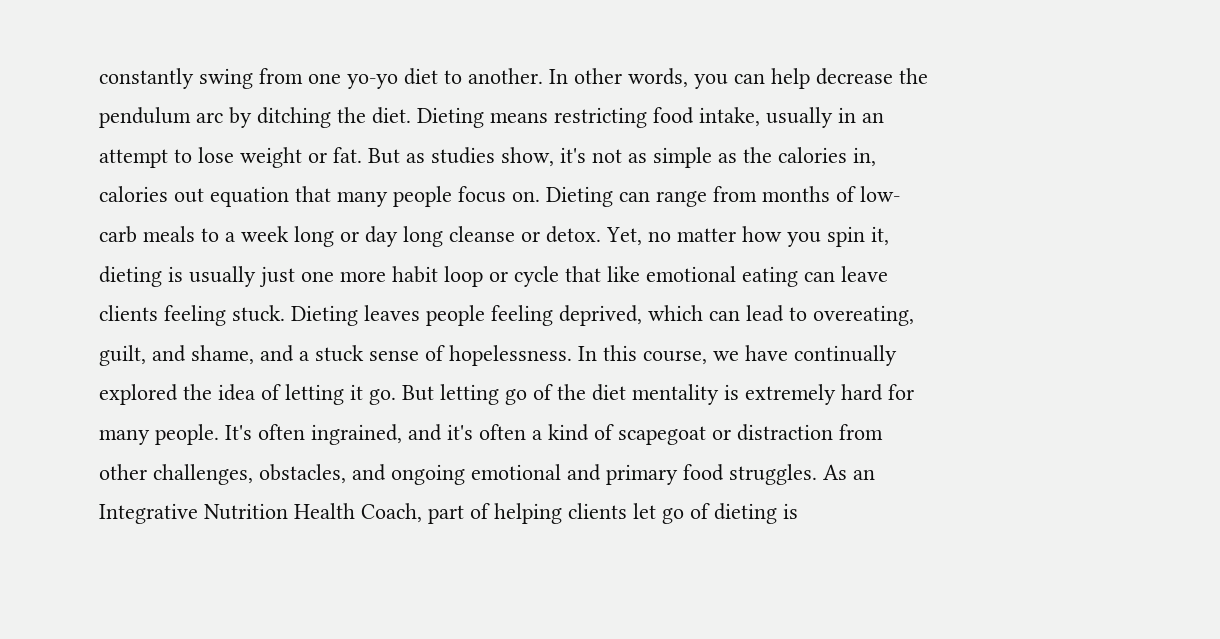constantly swing from one yo-yo diet to another. In other words, you can help decrease the pendulum arc by ditching the diet. Dieting means restricting food intake, usually in an attempt to lose weight or fat. But as studies show, it's not as simple as the calories in, calories out equation that many people focus on. Dieting can range from months of low-carb meals to a week long or day long cleanse or detox. Yet, no matter how you spin it, dieting is usually just one more habit loop or cycle that like emotional eating can leave clients feeling stuck. Dieting leaves people feeling deprived, which can lead to overeating, guilt, and shame, and a stuck sense of hopelessness. In this course, we have continually explored the idea of letting it go. But letting go of the diet mentality is extremely hard for many people. It's often ingrained, and it's often a kind of scapegoat or distraction from other challenges, obstacles, and ongoing emotional and primary food struggles. As an Integrative Nutrition Health Coach, part of helping clients let go of dieting is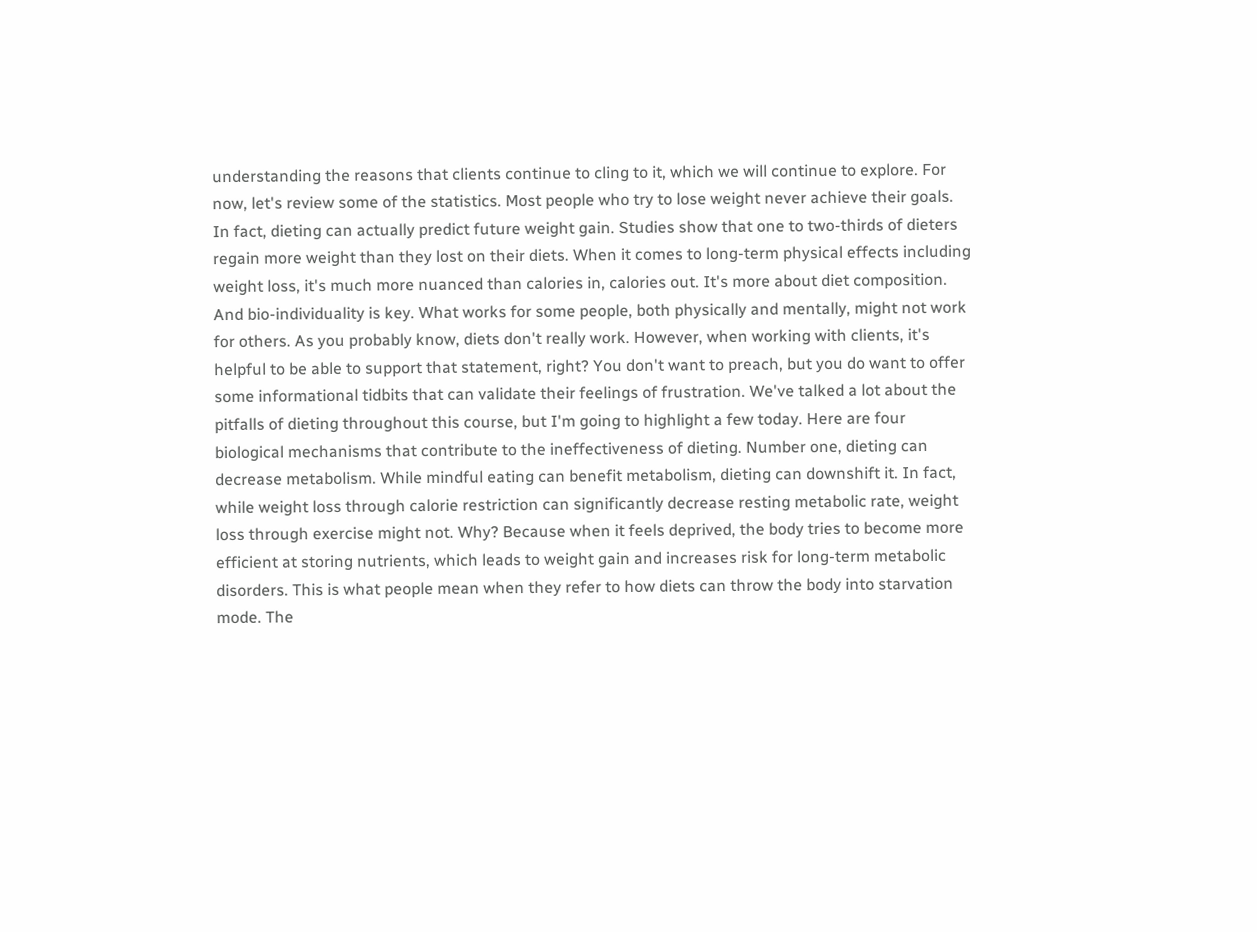understanding the reasons that clients continue to cling to it, which we will continue to explore. For now, let's review some of the statistics. Most people who try to lose weight never achieve their goals. In fact, dieting can actually predict future weight gain. Studies show that one to two-thirds of dieters regain more weight than they lost on their diets. When it comes to long-term physical effects including weight loss, it's much more nuanced than calories in, calories out. It's more about diet composition. And bio-individuality is key. What works for some people, both physically and mentally, might not work for others. As you probably know, diets don't really work. However, when working with clients, it's helpful to be able to support that statement, right? You don't want to preach, but you do want to offer some informational tidbits that can validate their feelings of frustration. We've talked a lot about the pitfalls of dieting throughout this course, but I'm going to highlight a few today. Here are four biological mechanisms that contribute to the ineffectiveness of dieting. Number one, dieting can decrease metabolism. While mindful eating can benefit metabolism, dieting can downshift it. In fact, while weight loss through calorie restriction can significantly decrease resting metabolic rate, weight loss through exercise might not. Why? Because when it feels deprived, the body tries to become more efficient at storing nutrients, which leads to weight gain and increases risk for long-term metabolic disorders. This is what people mean when they refer to how diets can throw the body into starvation mode. The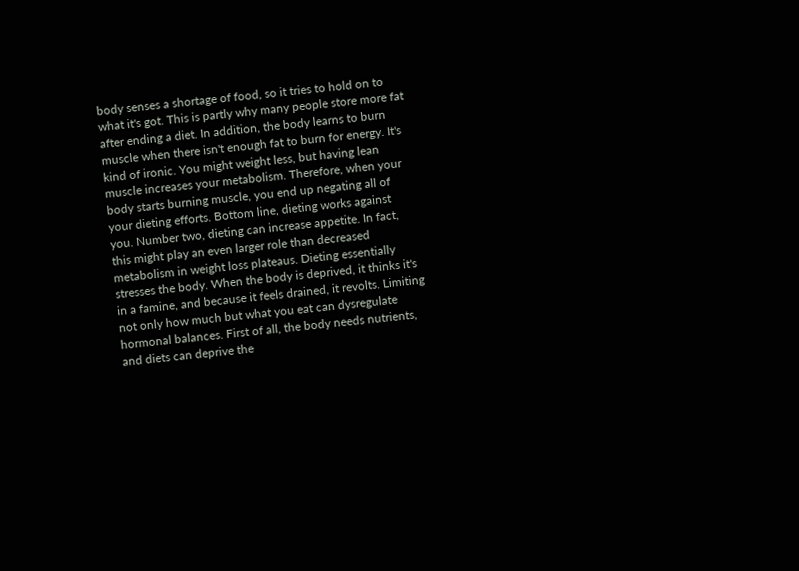body senses a shortage of food, so it tries to hold on to what it's got. This is partly why many people store more fat after ending a diet. In addition, the body learns to burn muscle when there isn't enough fat to burn for energy. It's kind of ironic. You might weight less, but having lean muscle increases your metabolism. Therefore, when your body starts burning muscle, you end up negating all of your dieting efforts. Bottom line, dieting works against you. Number two, dieting can increase appetite. In fact, this might play an even larger role than decreased metabolism in weight loss plateaus. Dieting essentially stresses the body. When the body is deprived, it thinks it's in a famine, and because it feels drained, it revolts. Limiting not only how much but what you eat can dysregulate hormonal balances. First of all, the body needs nutrients, and diets can deprive the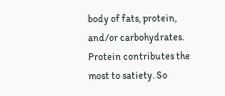body of fats, protein, and/or carbohydrates. Protein contributes the most to satiety. So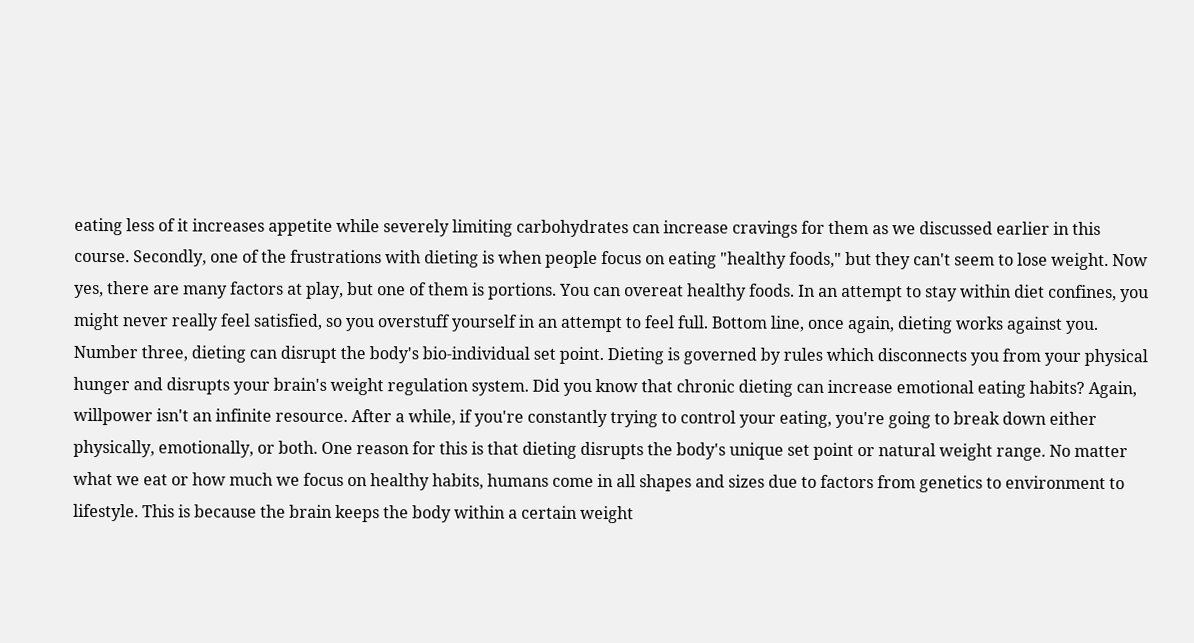eating less of it increases appetite while severely limiting carbohydrates can increase cravings for them as we discussed earlier in this course. Secondly, one of the frustrations with dieting is when people focus on eating "healthy foods," but they can't seem to lose weight. Now yes, there are many factors at play, but one of them is portions. You can overeat healthy foods. In an attempt to stay within diet confines, you might never really feel satisfied, so you overstuff yourself in an attempt to feel full. Bottom line, once again, dieting works against you. Number three, dieting can disrupt the body's bio-individual set point. Dieting is governed by rules which disconnects you from your physical hunger and disrupts your brain's weight regulation system. Did you know that chronic dieting can increase emotional eating habits? Again, willpower isn't an infinite resource. After a while, if you're constantly trying to control your eating, you're going to break down either physically, emotionally, or both. One reason for this is that dieting disrupts the body's unique set point or natural weight range. No matter what we eat or how much we focus on healthy habits, humans come in all shapes and sizes due to factors from genetics to environment to lifestyle. This is because the brain keeps the body within a certain weight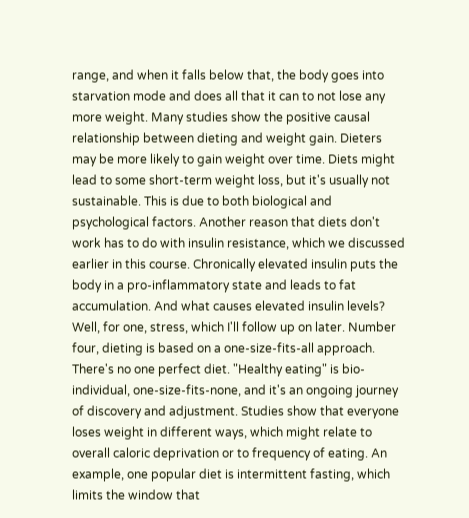range, and when it falls below that, the body goes into starvation mode and does all that it can to not lose any more weight. Many studies show the positive causal relationship between dieting and weight gain. Dieters may be more likely to gain weight over time. Diets might lead to some short-term weight loss, but it's usually not sustainable. This is due to both biological and psychological factors. Another reason that diets don't work has to do with insulin resistance, which we discussed earlier in this course. Chronically elevated insulin puts the body in a pro-inflammatory state and leads to fat accumulation. And what causes elevated insulin levels? Well, for one, stress, which I'll follow up on later. Number four, dieting is based on a one-size-fits-all approach. There's no one perfect diet. "Healthy eating" is bio-individual, one-size-fits-none, and it's an ongoing journey of discovery and adjustment. Studies show that everyone loses weight in different ways, which might relate to overall caloric deprivation or to frequency of eating. An example, one popular diet is intermittent fasting, which limits the window that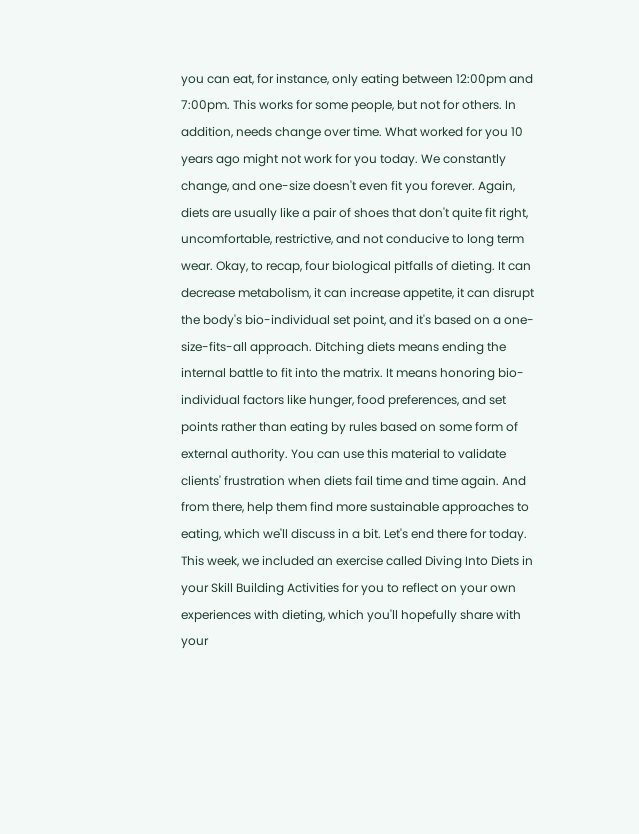you can eat, for instance, only eating between 12:00pm and 7:00pm. This works for some people, but not for others. In addition, needs change over time. What worked for you 10 years ago might not work for you today. We constantly change, and one-size doesn't even fit you forever. Again, diets are usually like a pair of shoes that don't quite fit right, uncomfortable, restrictive, and not conducive to long term wear. Okay, to recap, four biological pitfalls of dieting. It can decrease metabolism, it can increase appetite, it can disrupt the body's bio-individual set point, and it's based on a one-size-fits-all approach. Ditching diets means ending the internal battle to fit into the matrix. It means honoring bio-individual factors like hunger, food preferences, and set points rather than eating by rules based on some form of external authority. You can use this material to validate clients' frustration when diets fail time and time again. And from there, help them find more sustainable approaches to eating, which we'll discuss in a bit. Let's end there for today. This week, we included an exercise called Diving Into Diets in your Skill Building Activities for you to reflect on your own experiences with dieting, which you'll hopefully share with your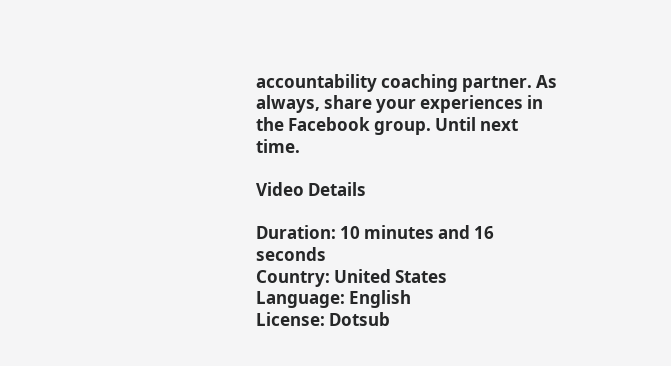accountability coaching partner. As always, share your experiences in the Facebook group. Until next time.

Video Details

Duration: 10 minutes and 16 seconds
Country: United States
Language: English
License: Dotsub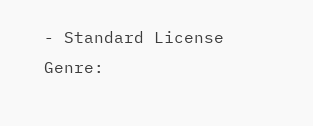- Standard License
Genre: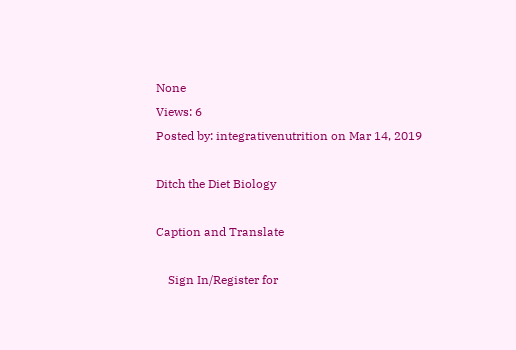None
Views: 6
Posted by: integrativenutrition on Mar 14, 2019

Ditch the Diet Biology

Caption and Translate

    Sign In/Register for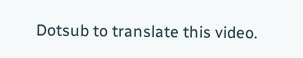Dotsub to translate this video.